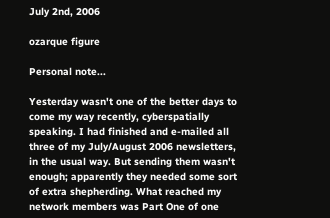July 2nd, 2006

ozarque figure

Personal note...

Yesterday wasn't one of the better days to come my way recently, cyberspatially speaking. I had finished and e-mailed all three of my July/August 2006 newsletters, in the usual way. But sending them wasn't enough; apparently they needed some sort of extra shepherding. What reached my network members was Part One of one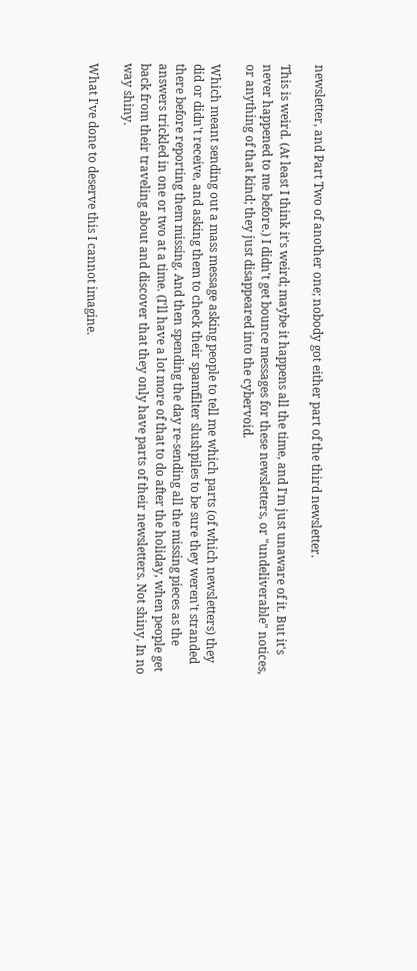newsletter, and Part Two of another one; nobody got either part of the third newsletter.

This is weird. (At least I think it's weird; maybe it happens all the time, and I'm just unaware of it. But it's never happened to me before.) I didn't get bounce messages for these newsletters, or "undeliverable" notices, or anything of that kind; they just disappeared into the cybervoid.

Which meant sending out a mass message asking people to tell me which parts (of which newsletters) they did or didn't receive, and asking them to check their spamfilter slushpiles to be sure they weren't stranded there before reporting them missing. And then spending the day re-sending all the missing pieces as the answers trickled in one or two at a time. (I'll have a lot more of that to do after the holiday, when people get back from their traveling about and discover that they only have parts of their newsletters. Not shiny. In no way shiny.

What I've done to deserve this I cannot imagine.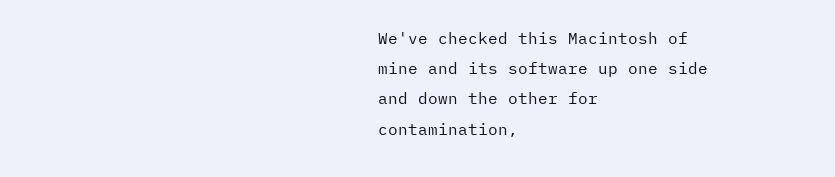We've checked this Macintosh of mine and its software up one side and down the other for contamination,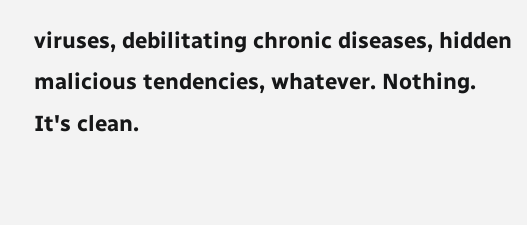viruses, debilitating chronic diseases, hidden malicious tendencies, whatever. Nothing. It's clean.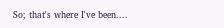So; that's where I've been....